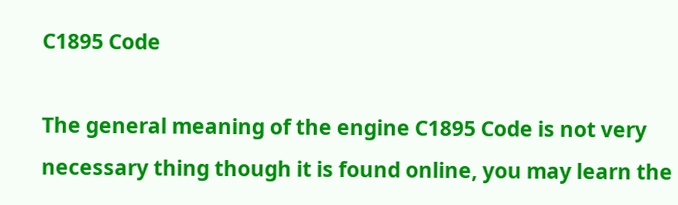C1895 Code

The general meaning of the engine C1895 Code is not very necessary thing though it is found online, you may learn the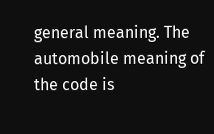general meaning. The automobile meaning of the code is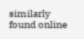similarly found online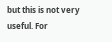but this is not very useful. For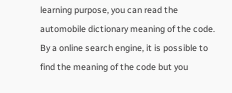learning purpose, you can read the automobile dictionary meaning of the code. By a online search engine, it is possible to find the meaning of the code but you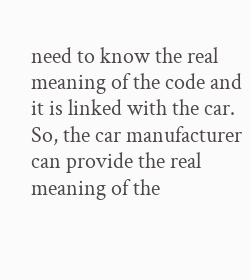need to know the real meaning of the code and it is linked with the car. So, the car manufacturer can provide the real meaning of the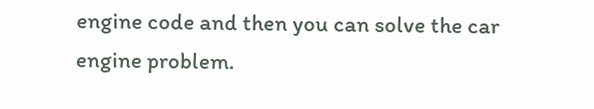engine code and then you can solve the car engine problem.